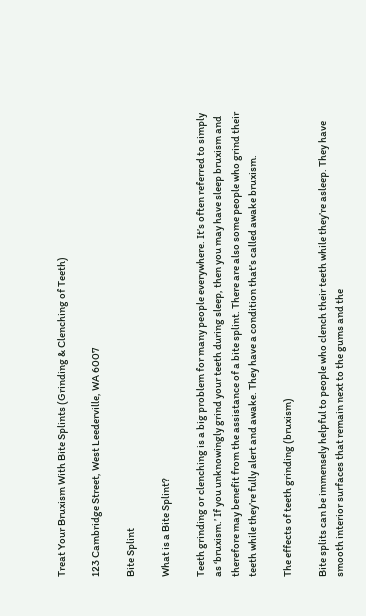Treat Your Bruxism With Bite Splints (Grinding & Clenching of Teeth)

123 Cambridge Street, West Leederville, WA 6007

Bite Splint

What is a Bite Splint?

Teeth grinding or clenching is a big problem for many people everywhere. It’s often referred to simply as ‘bruxism.’ If you unknowingly grind your teeth during sleep, then you may have sleep bruxism and therefore may benefit from the assistance of a bite splint. There are also some people who grind their teeth while they’re fully alert and awake. They have a condition that’s called awake bruxism.

The effects of teeth grinding (bruxism)

Bite splits can be immensely helpful to people who clench their teeth while they’re asleep. They have smooth interior surfaces that remain next to the gums and the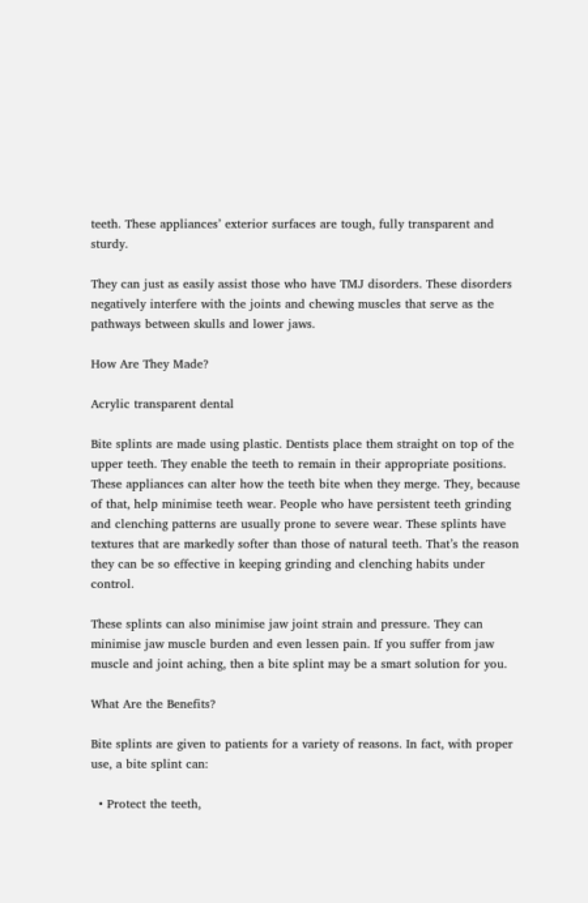teeth. These appliances’ exterior surfaces are tough, fully transparent and sturdy.

They can just as easily assist those who have TMJ disorders. These disorders negatively interfere with the joints and chewing muscles that serve as the pathways between skulls and lower jaws.

How Are They Made?

Acrylic transparent dental

Bite splints are made using plastic. Dentists place them straight on top of the upper teeth. They enable the teeth to remain in their appropriate positions. These appliances can alter how the teeth bite when they merge. They, because of that, help minimise teeth wear. People who have persistent teeth grinding and clenching patterns are usually prone to severe wear. These splints have textures that are markedly softer than those of natural teeth. That’s the reason they can be so effective in keeping grinding and clenching habits under control.

These splints can also minimise jaw joint strain and pressure. They can minimise jaw muscle burden and even lessen pain. If you suffer from jaw muscle and joint aching, then a bite splint may be a smart solution for you.

What Are the Benefits?

Bite splints are given to patients for a variety of reasons. In fact, with proper use, a bite splint can:

  • Protect the teeth,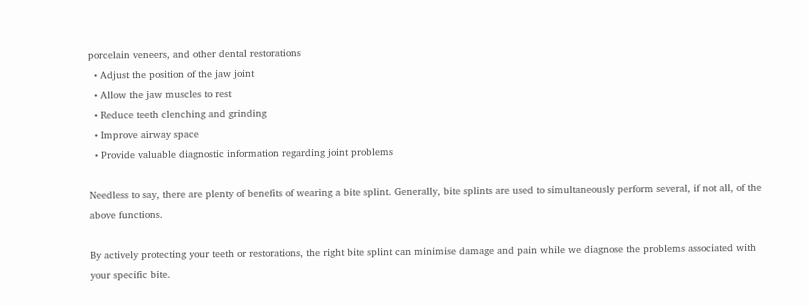porcelain veneers, and other dental restorations
  • Adjust the position of the jaw joint
  • Allow the jaw muscles to rest
  • Reduce teeth clenching and grinding
  • Improve airway space
  • Provide valuable diagnostic information regarding joint problems

Needless to say, there are plenty of benefits of wearing a bite splint. Generally, bite splints are used to simultaneously perform several, if not all, of the above functions.

By actively protecting your teeth or restorations, the right bite splint can minimise damage and pain while we diagnose the problems associated with your specific bite.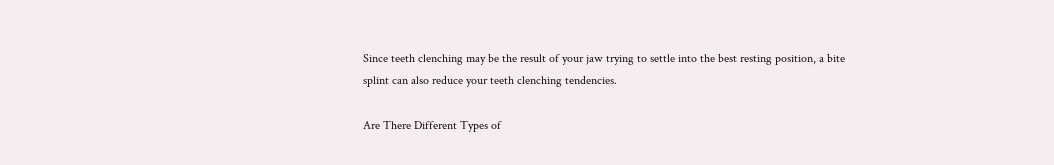Since teeth clenching may be the result of your jaw trying to settle into the best resting position, a bite splint can also reduce your teeth clenching tendencies.

Are There Different Types of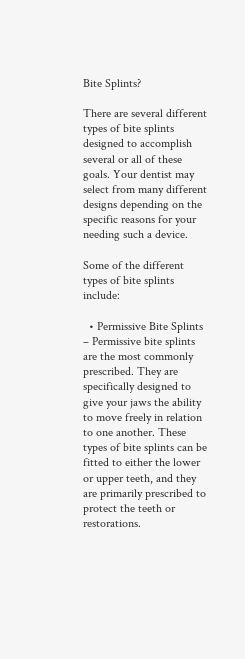Bite Splints?

There are several different types of bite splints designed to accomplish several or all of these goals. Your dentist may select from many different designs depending on the specific reasons for your needing such a device.

Some of the different types of bite splints include:

  • Permissive Bite Splints – Permissive bite splints are the most commonly prescribed. They are specifically designed to give your jaws the ability to move freely in relation to one another. These types of bite splints can be fitted to either the lower or upper teeth, and they are primarily prescribed to protect the teeth or restorations.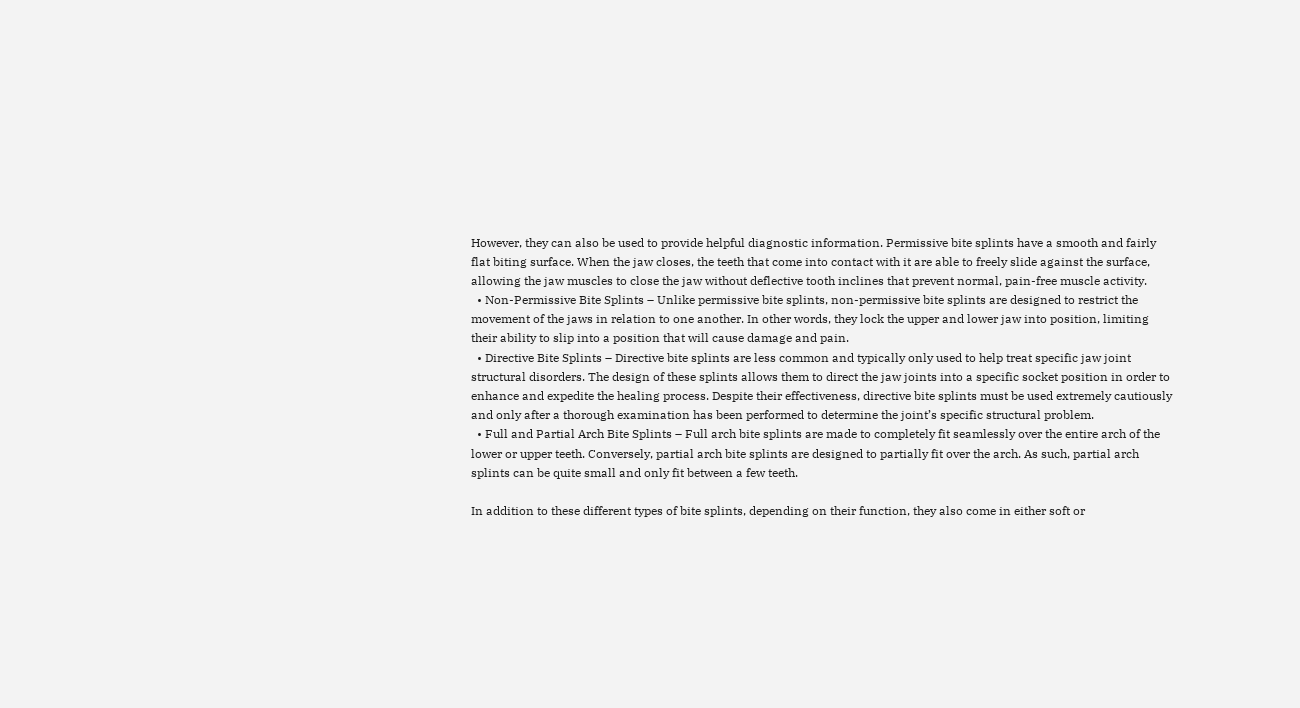However, they can also be used to provide helpful diagnostic information. Permissive bite splints have a smooth and fairly flat biting surface. When the jaw closes, the teeth that come into contact with it are able to freely slide against the surface, allowing the jaw muscles to close the jaw without deflective tooth inclines that prevent normal, pain-free muscle activity.
  • Non-Permissive Bite Splints – Unlike permissive bite splints, non-permissive bite splints are designed to restrict the movement of the jaws in relation to one another. In other words, they lock the upper and lower jaw into position, limiting their ability to slip into a position that will cause damage and pain.
  • Directive Bite Splints – Directive bite splints are less common and typically only used to help treat specific jaw joint structural disorders. The design of these splints allows them to direct the jaw joints into a specific socket position in order to enhance and expedite the healing process. Despite their effectiveness, directive bite splints must be used extremely cautiously and only after a thorough examination has been performed to determine the joint’s specific structural problem.
  • Full and Partial Arch Bite Splints – Full arch bite splints are made to completely fit seamlessly over the entire arch of the lower or upper teeth. Conversely, partial arch bite splints are designed to partially fit over the arch. As such, partial arch splints can be quite small and only fit between a few teeth.

In addition to these different types of bite splints, depending on their function, they also come in either soft or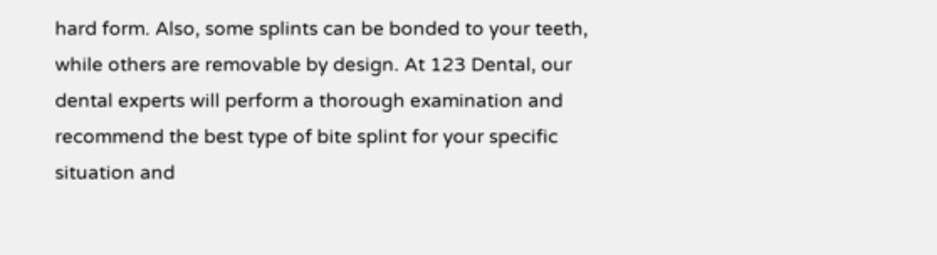hard form. Also, some splints can be bonded to your teeth, while others are removable by design. At 123 Dental, our dental experts will perform a thorough examination and recommend the best type of bite splint for your specific situation and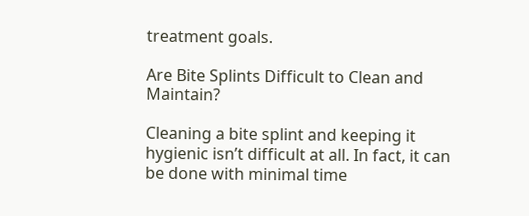treatment goals.

Are Bite Splints Difficult to Clean and Maintain?

Cleaning a bite splint and keeping it hygienic isn’t difficult at all. In fact, it can be done with minimal time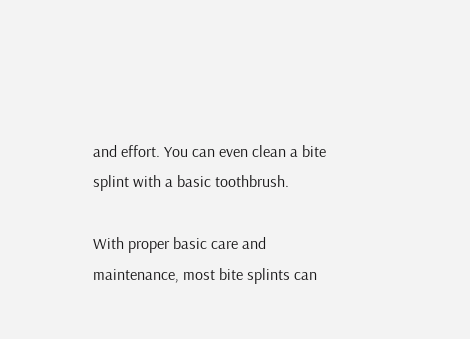and effort. You can even clean a bite splint with a basic toothbrush.

With proper basic care and maintenance, most bite splints can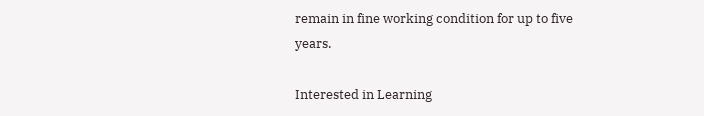remain in fine working condition for up to five years.

Interested in Learning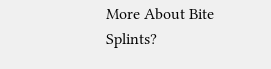More About Bite Splints?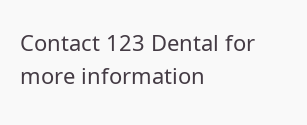Contact 123 Dental for more information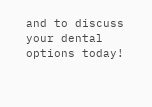and to discuss your dental options today!